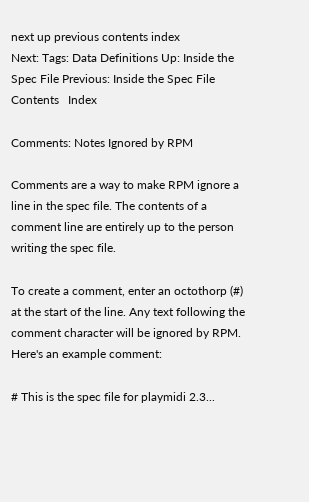next up previous contents index
Next: Tags: Data Definitions Up: Inside the Spec File Previous: Inside the Spec File   Contents   Index

Comments: Notes Ignored by RPM

Comments are a way to make RPM ignore a line in the spec file. The contents of a comment line are entirely up to the person writing the spec file.

To create a comment, enter an octothorp (#) at the start of the line. Any text following the comment character will be ignored by RPM. Here's an example comment:

# This is the spec file for playmidi 2.3...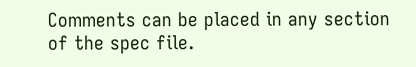Comments can be placed in any section of the spec file.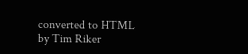converted to HTML by Tim Riker